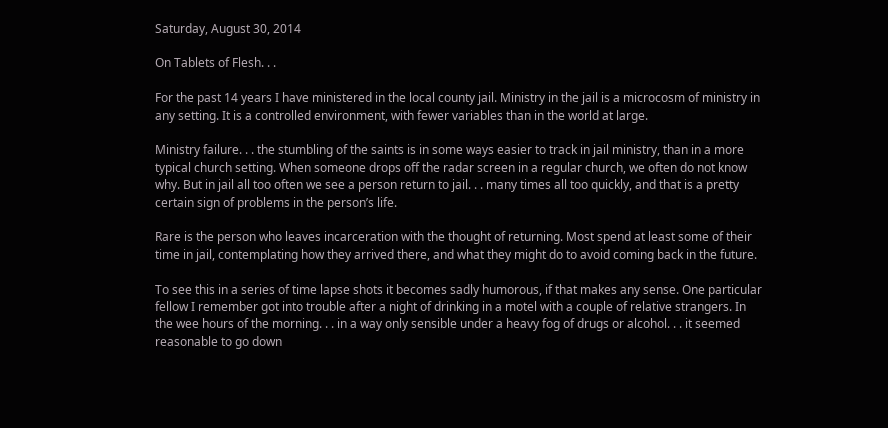Saturday, August 30, 2014

On Tablets of Flesh. . .

For the past 14 years I have ministered in the local county jail. Ministry in the jail is a microcosm of ministry in any setting. It is a controlled environment, with fewer variables than in the world at large.

Ministry failure. . . the stumbling of the saints is in some ways easier to track in jail ministry, than in a more typical church setting. When someone drops off the radar screen in a regular church, we often do not know why. But in jail all too often we see a person return to jail. . . many times all too quickly, and that is a pretty certain sign of problems in the person’s life.

Rare is the person who leaves incarceration with the thought of returning. Most spend at least some of their time in jail, contemplating how they arrived there, and what they might do to avoid coming back in the future.

To see this in a series of time lapse shots it becomes sadly humorous, if that makes any sense. One particular fellow I remember got into trouble after a night of drinking in a motel with a couple of relative strangers. In the wee hours of the morning. . . in a way only sensible under a heavy fog of drugs or alcohol. . . it seemed reasonable to go down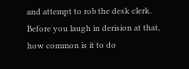and attempt to rob the desk clerk. Before you laugh in derision at that, how common is it to do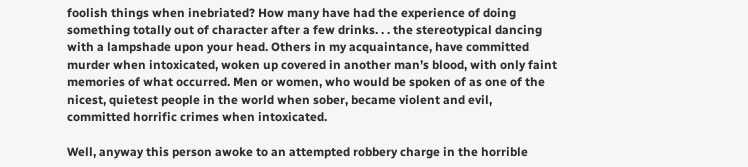foolish things when inebriated? How many have had the experience of doing something totally out of character after a few drinks. . . the stereotypical dancing with a lampshade upon your head. Others in my acquaintance, have committed murder when intoxicated, woken up covered in another man’s blood, with only faint memories of what occurred. Men or women, who would be spoken of as one of the nicest, quietest people in the world when sober, became violent and evil, committed horrific crimes when intoxicated.

Well, anyway this person awoke to an attempted robbery charge in the horrible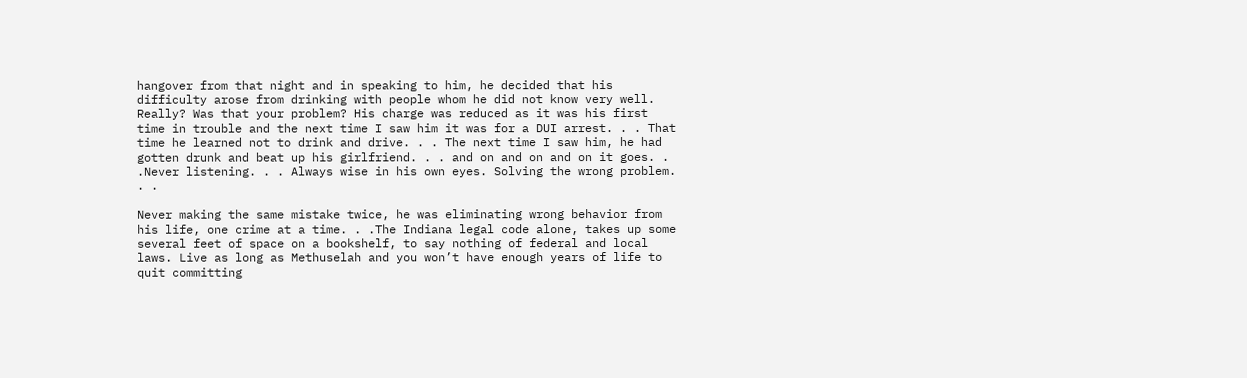hangover from that night and in speaking to him, he decided that his difficulty arose from drinking with people whom he did not know very well. Really? Was that your problem? His charge was reduced as it was his first time in trouble and the next time I saw him it was for a DUI arrest. . . That time he learned not to drink and drive. . . The next time I saw him, he had gotten drunk and beat up his girlfriend. . . and on and on and on it goes. . .Never listening. . . Always wise in his own eyes. Solving the wrong problem. . .

Never making the same mistake twice, he was eliminating wrong behavior from his life, one crime at a time. . .The Indiana legal code alone, takes up some several feet of space on a bookshelf, to say nothing of federal and local laws. Live as long as Methuselah and you won’t have enough years of life to quit committing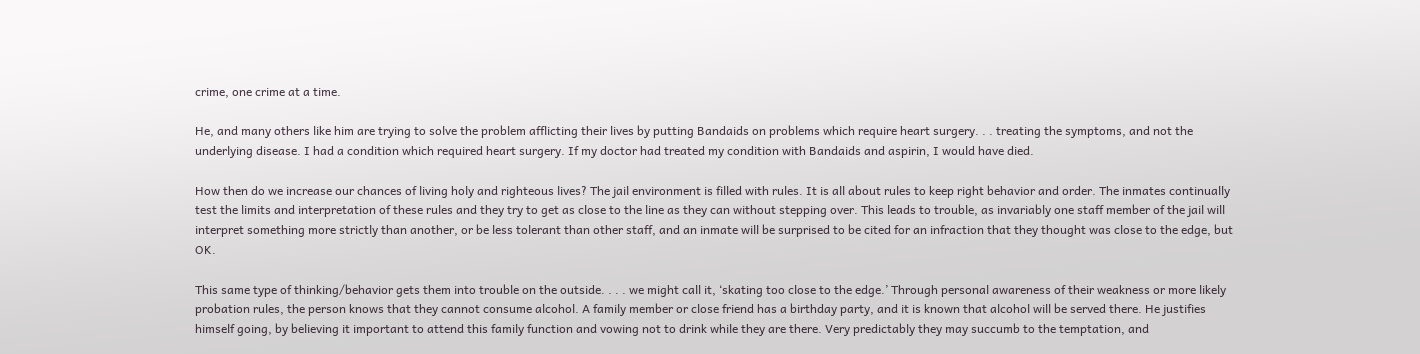crime, one crime at a time.

He, and many others like him are trying to solve the problem afflicting their lives by putting Bandaids on problems which require heart surgery. . . treating the symptoms, and not the underlying disease. I had a condition which required heart surgery. If my doctor had treated my condition with Bandaids and aspirin, I would have died.

How then do we increase our chances of living holy and righteous lives? The jail environment is filled with rules. It is all about rules to keep right behavior and order. The inmates continually test the limits and interpretation of these rules and they try to get as close to the line as they can without stepping over. This leads to trouble, as invariably one staff member of the jail will interpret something more strictly than another, or be less tolerant than other staff, and an inmate will be surprised to be cited for an infraction that they thought was close to the edge, but OK.

This same type of thinking/behavior gets them into trouble on the outside. . . . we might call it, ‘skating too close to the edge.’ Through personal awareness of their weakness or more likely probation rules, the person knows that they cannot consume alcohol. A family member or close friend has a birthday party, and it is known that alcohol will be served there. He justifies himself going, by believing it important to attend this family function and vowing not to drink while they are there. Very predictably they may succumb to the temptation, and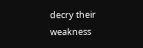decry their weakness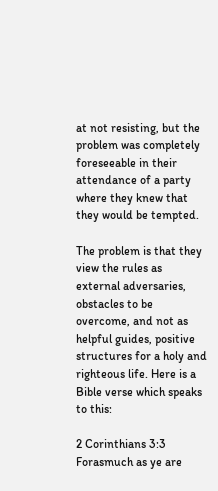at not resisting, but the problem was completely foreseeable in their attendance of a party where they knew that they would be tempted.

The problem is that they view the rules as external adversaries, obstacles to be overcome, and not as helpful guides, positive structures for a holy and righteous life. Here is a Bible verse which speaks to this:

2 Corinthians 3:3
Forasmuch as ye are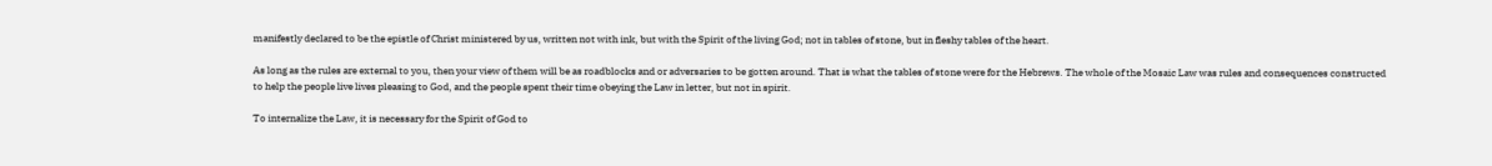manifestly declared to be the epistle of Christ ministered by us, written not with ink, but with the Spirit of the living God; not in tables of stone, but in fleshy tables of the heart.

As long as the rules are external to you, then your view of them will be as roadblocks and or adversaries to be gotten around. That is what the tables of stone were for the Hebrews. The whole of the Mosaic Law was rules and consequences constructed to help the people live lives pleasing to God, and the people spent their time obeying the Law in letter, but not in spirit.

To internalize the Law, it is necessary for the Spirit of God to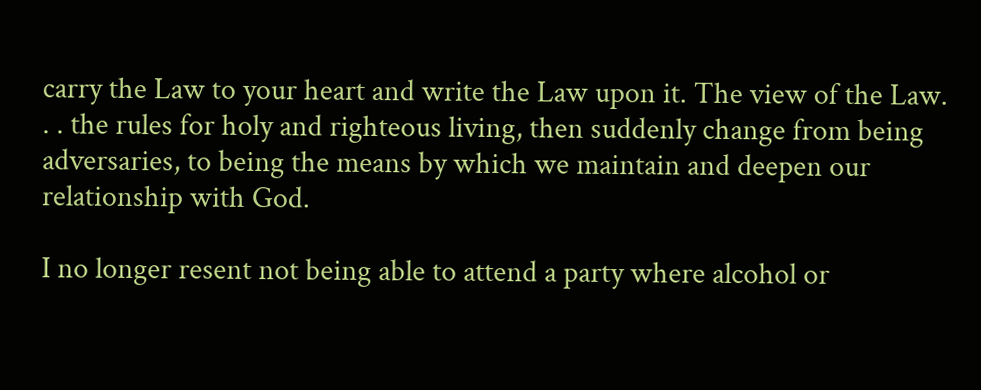carry the Law to your heart and write the Law upon it. The view of the Law. . . the rules for holy and righteous living, then suddenly change from being adversaries, to being the means by which we maintain and deepen our relationship with God.

I no longer resent not being able to attend a party where alcohol or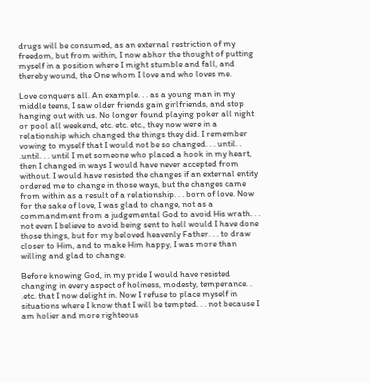drugs will be consumed, as an external restriction of my freedom, but from within, I now abhor the thought of putting myself in a position where I might stumble and fall, and thereby wound, the One whom I love and who loves me.

Love conquers all. An example. . . as a young man in my middle teens, I saw older friends gain girlfriends, and stop hanging out with us. No longer found playing poker all night or pool all weekend, etc. etc. etc., they now were in a relationship which changed the things they did. I remember vowing to myself that I would not be so changed. . . until. . .until. . . until I met someone who placed a hook in my heart, then I changed in ways I would have never accepted from without. I would have resisted the changes if an external entity ordered me to change in those ways, but the changes came from within as a result of a relationship. . . born of love. Now for the sake of love, I was glad to change, not as a commandment from a judgemental God to avoid His wrath. . . not even I believe to avoid being sent to hell would I have done those things, but for my beloved heavenly Father. . . to draw closer to Him, and to make Him happy, I was more than willing and glad to change.

Before knowing God, in my pride I would have resisted changing in every aspect of holiness, modesty, temperance. . .etc. that I now delight in. Now I refuse to place myself in situations where I know that I will be tempted. . . not because I am holier and more righteous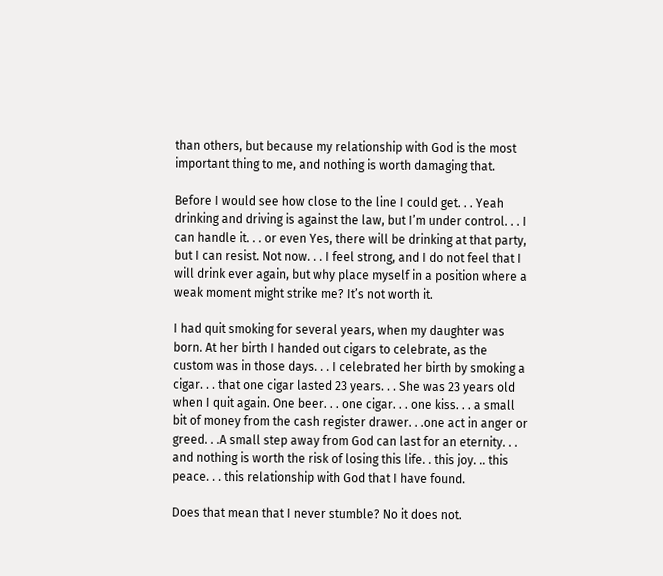than others, but because my relationship with God is the most important thing to me, and nothing is worth damaging that.

Before I would see how close to the line I could get. . . Yeah drinking and driving is against the law, but I’m under control. . . I can handle it. . . or even Yes, there will be drinking at that party, but I can resist. Not now. . . I feel strong, and I do not feel that I will drink ever again, but why place myself in a position where a weak moment might strike me? It’s not worth it.

I had quit smoking for several years, when my daughter was born. At her birth I handed out cigars to celebrate, as the custom was in those days. . . I celebrated her birth by smoking a cigar. . . that one cigar lasted 23 years. . . She was 23 years old when I quit again. One beer. . . one cigar. . . one kiss. . . a small bit of money from the cash register drawer. . .one act in anger or greed. . .A small step away from God can last for an eternity. . . and nothing is worth the risk of losing this life. . this joy. .. this peace. . . this relationship with God that I have found.

Does that mean that I never stumble? No it does not.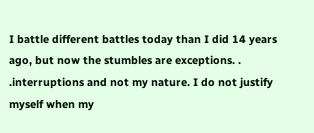I battle different battles today than I did 14 years ago, but now the stumbles are exceptions. . .interruptions and not my nature. I do not justify myself when my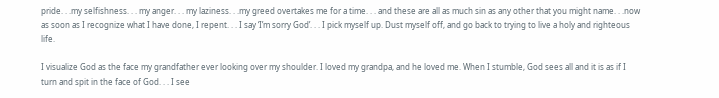pride. . .my selfishness. . . my anger. . . my laziness. . .my greed overtakes me for a time. . . and these are all as much sin as any other that you might name. . .now as soon as I recognize what I have done, I repent. . . I say ‘I’m sorry God’. . . I pick myself up. Dust myself off, and go back to trying to live a holy and righteous life.

I visualize God as the face my grandfather ever looking over my shoulder. I loved my grandpa, and he loved me. When I stumble, God sees all and it is as if I turn and spit in the face of God. . . I see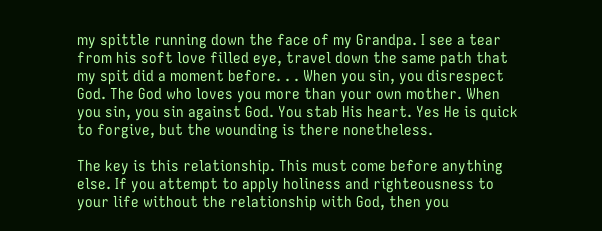my spittle running down the face of my Grandpa. I see a tear from his soft love filled eye, travel down the same path that my spit did a moment before. . . When you sin, you disrespect God. The God who loves you more than your own mother. When you sin, you sin against God. You stab His heart. Yes He is quick to forgive, but the wounding is there nonetheless.

The key is this relationship. This must come before anything else. If you attempt to apply holiness and righteousness to your life without the relationship with God, then you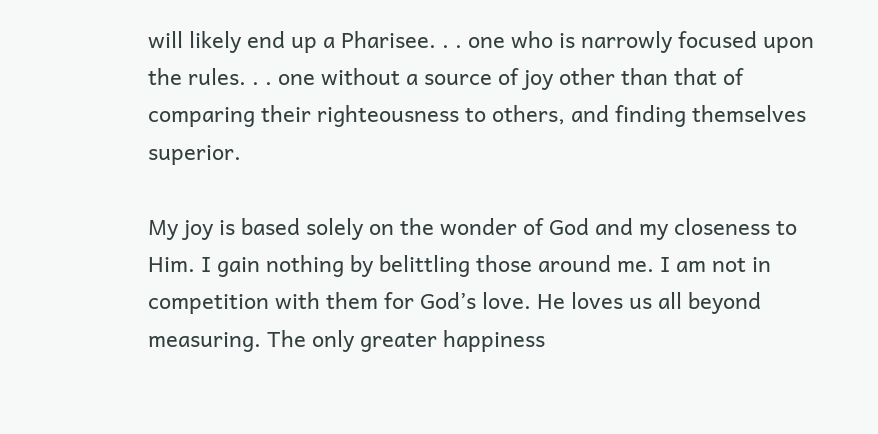will likely end up a Pharisee. . . one who is narrowly focused upon the rules. . . one without a source of joy other than that of comparing their righteousness to others, and finding themselves superior.

My joy is based solely on the wonder of God and my closeness to Him. I gain nothing by belittling those around me. I am not in competition with them for God’s love. He loves us all beyond measuring. The only greater happiness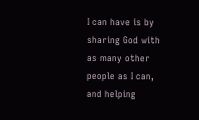I can have is by sharing God with as many other people as I can, and helping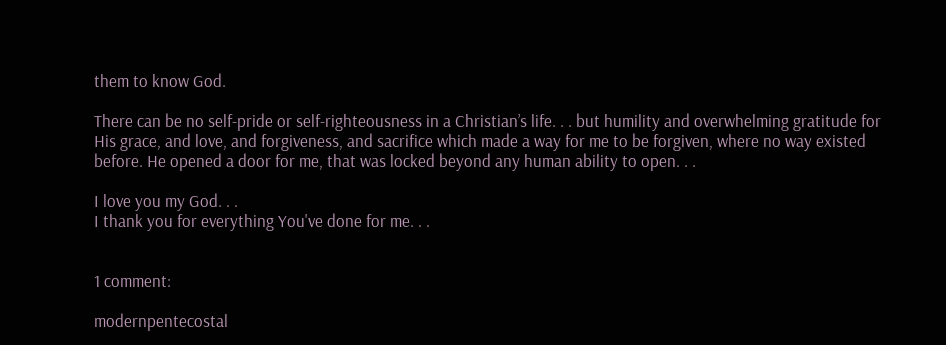them to know God.

There can be no self-pride or self-righteousness in a Christian’s life. . . but humility and overwhelming gratitude for His grace, and love, and forgiveness, and sacrifice which made a way for me to be forgiven, where no way existed before. He opened a door for me, that was locked beyond any human ability to open. . .

I love you my God. . .
I thank you for everything You've done for me. . .


1 comment:

modernpentecostal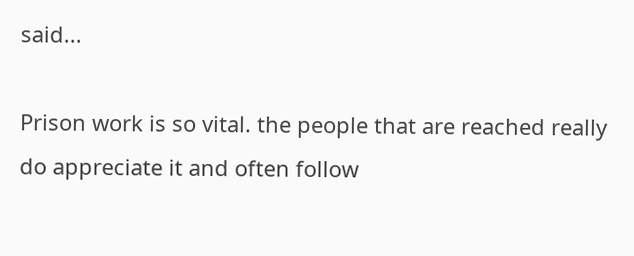said...

Prison work is so vital. the people that are reached really do appreciate it and often follow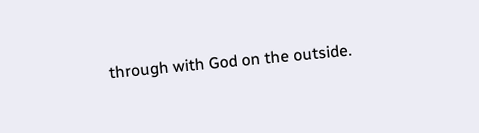through with God on the outside.